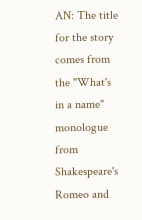AN: The title for the story comes from the "What's in a name" monologue from Shakespeare's Romeo and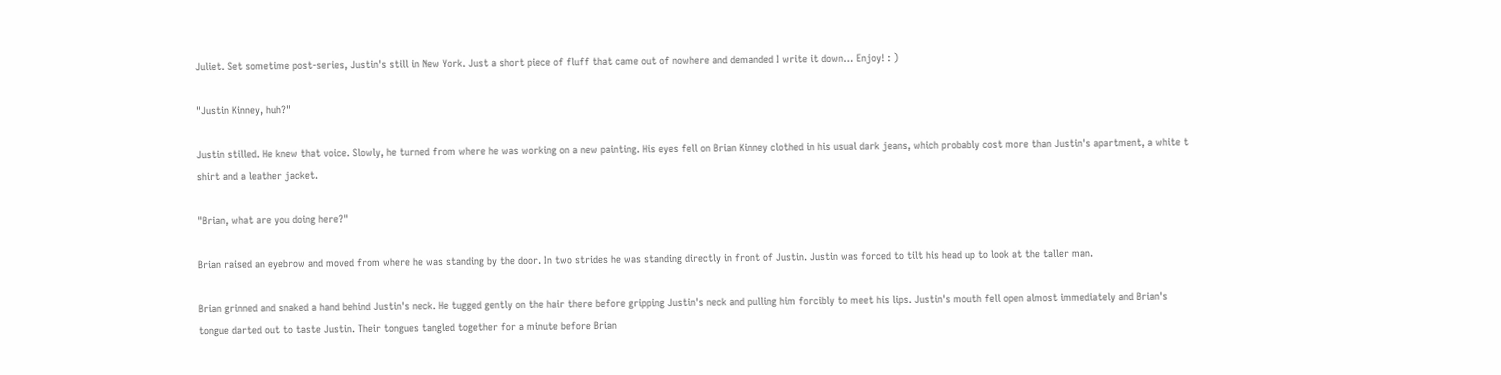Juliet. Set sometime post-series, Justin's still in New York. Just a short piece of fluff that came out of nowhere and demanded I write it down… Enjoy! : )

"Justin Kinney, huh?"

Justin stilled. He knew that voice. Slowly, he turned from where he was working on a new painting. His eyes fell on Brian Kinney clothed in his usual dark jeans, which probably cost more than Justin's apartment, a white t shirt and a leather jacket.

"Brian, what are you doing here?"

Brian raised an eyebrow and moved from where he was standing by the door. In two strides he was standing directly in front of Justin. Justin was forced to tilt his head up to look at the taller man.

Brian grinned and snaked a hand behind Justin's neck. He tugged gently on the hair there before gripping Justin's neck and pulling him forcibly to meet his lips. Justin's mouth fell open almost immediately and Brian's tongue darted out to taste Justin. Their tongues tangled together for a minute before Brian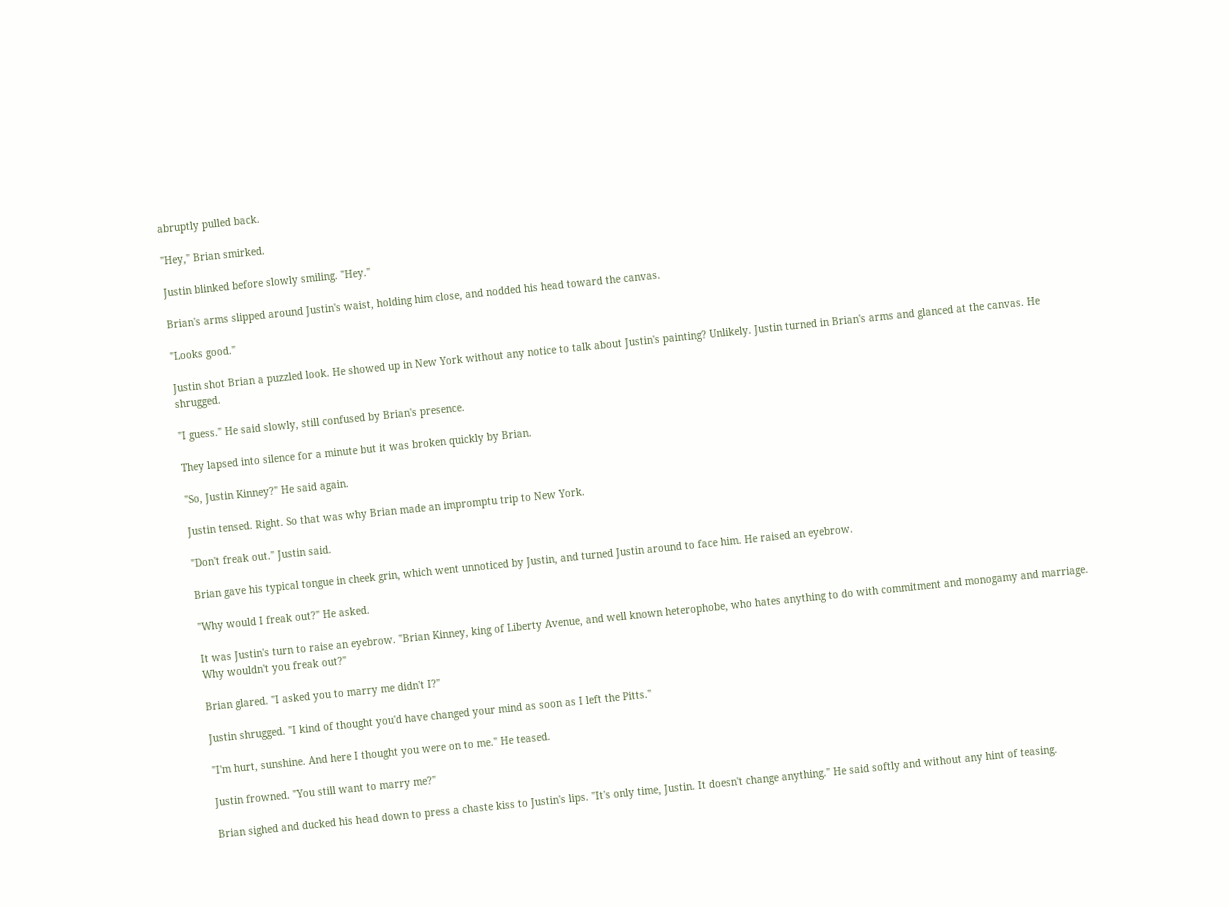abruptly pulled back.

"Hey," Brian smirked.

Justin blinked before slowly smiling. "Hey."

Brian's arms slipped around Justin's waist, holding him close, and nodded his head toward the canvas.

"Looks good."

Justin shot Brian a puzzled look. He showed up in New York without any notice to talk about Justin's painting? Unlikely. Justin turned in Brian's arms and glanced at the canvas. He shrugged.

"I guess." He said slowly, still confused by Brian's presence.

They lapsed into silence for a minute but it was broken quickly by Brian.

"So, Justin Kinney?" He said again.

Justin tensed. Right. So that was why Brian made an impromptu trip to New York.

"Don't freak out." Justin said.

Brian gave his typical tongue in cheek grin, which went unnoticed by Justin, and turned Justin around to face him. He raised an eyebrow.

"Why would I freak out?" He asked.

It was Justin's turn to raise an eyebrow. "Brian Kinney, king of Liberty Avenue, and well known heterophobe, who hates anything to do with commitment and monogamy and marriage. Why wouldn't you freak out?"

Brian glared. "I asked you to marry me didn't I?"

Justin shrugged. "I kind of thought you'd have changed your mind as soon as I left the Pitts."

"I'm hurt, sunshine. And here I thought you were on to me." He teased.

Justin frowned. "You still want to marry me?"

Brian sighed and ducked his head down to press a chaste kiss to Justin's lips. "It's only time, Justin. It doesn't change anything." He said softly and without any hint of teasing.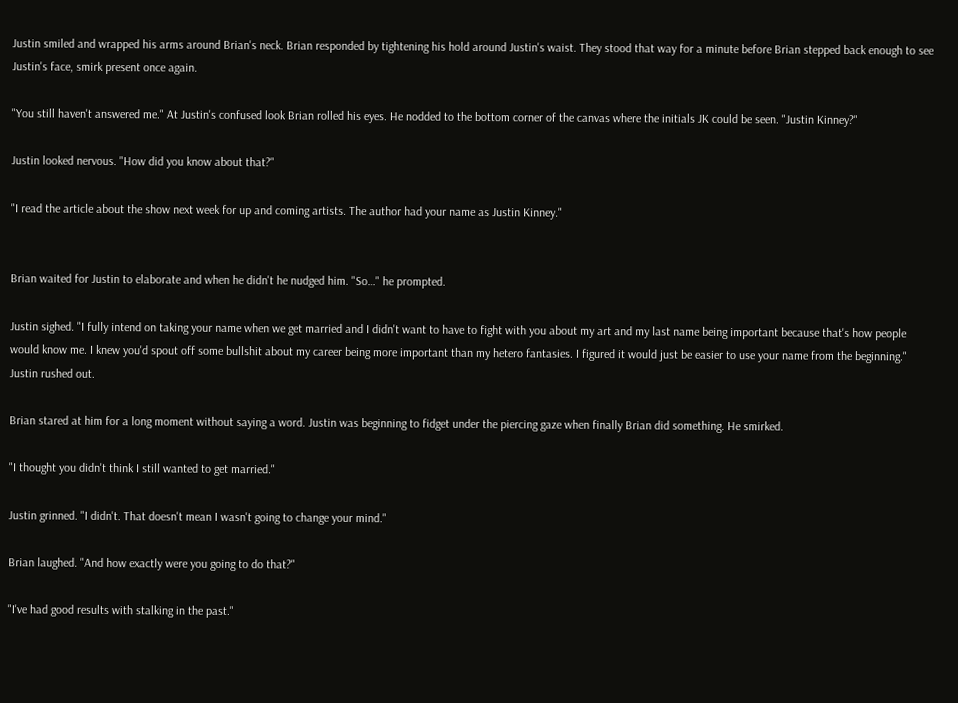Justin smiled and wrapped his arms around Brian's neck. Brian responded by tightening his hold around Justin's waist. They stood that way for a minute before Brian stepped back enough to see Justin's face, smirk present once again.

"You still haven't answered me." At Justin's confused look Brian rolled his eyes. He nodded to the bottom corner of the canvas where the initials JK could be seen. "Justin Kinney?"

Justin looked nervous. "How did you know about that?"

"I read the article about the show next week for up and coming artists. The author had your name as Justin Kinney."


Brian waited for Justin to elaborate and when he didn't he nudged him. "So…" he prompted.

Justin sighed. "I fully intend on taking your name when we get married and I didn't want to have to fight with you about my art and my last name being important because that's how people would know me. I knew you'd spout off some bullshit about my career being more important than my hetero fantasies. I figured it would just be easier to use your name from the beginning." Justin rushed out.

Brian stared at him for a long moment without saying a word. Justin was beginning to fidget under the piercing gaze when finally Brian did something. He smirked.

"I thought you didn't think I still wanted to get married."

Justin grinned. "I didn't. That doesn't mean I wasn't going to change your mind."

Brian laughed. "And how exactly were you going to do that?"

"I've had good results with stalking in the past."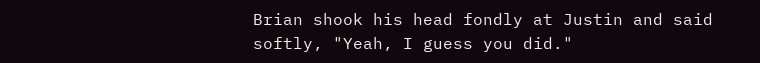Brian shook his head fondly at Justin and said softly, "Yeah, I guess you did."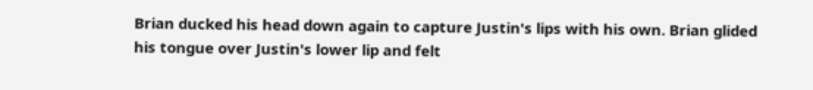Brian ducked his head down again to capture Justin's lips with his own. Brian glided his tongue over Justin's lower lip and felt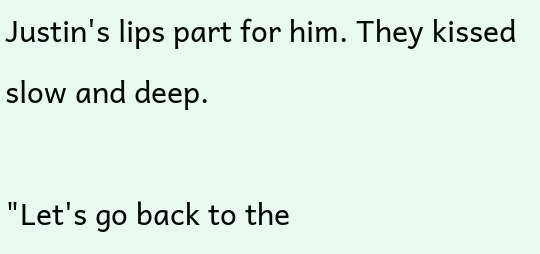Justin's lips part for him. They kissed slow and deep.

"Let's go back to the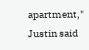apartment," Justin said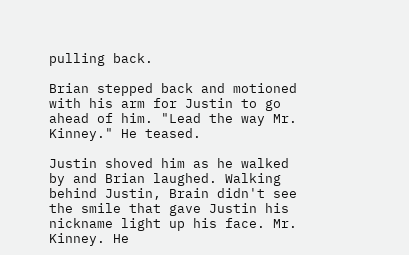pulling back.

Brian stepped back and motioned with his arm for Justin to go ahead of him. "Lead the way Mr. Kinney." He teased.

Justin shoved him as he walked by and Brian laughed. Walking behind Justin, Brain didn't see the smile that gave Justin his nickname light up his face. Mr. Kinney. He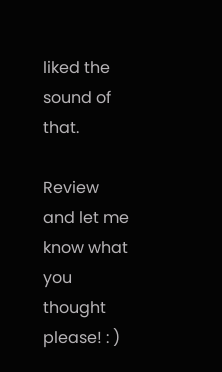liked the sound of that.

Review and let me know what you thought please! : )